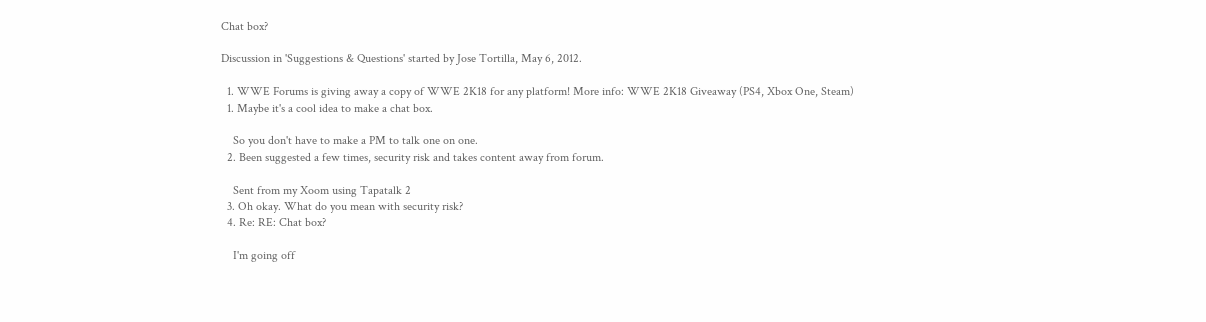Chat box?

Discussion in 'Suggestions & Questions' started by Jose Tortilla, May 6, 2012.

  1. WWE Forums is giving away a copy of WWE 2K18 for any platform! More info: WWE 2K18 Giveaway (PS4, Xbox One, Steam)
  1. Maybe it's a cool idea to make a chat box.

    So you don't have to make a PM to talk one on one.
  2. Been suggested a few times, security risk and takes content away from forum.

    Sent from my Xoom using Tapatalk 2
  3. Oh okay. What do you mean with security risk?
  4. Re: RE: Chat box?

    I'm going off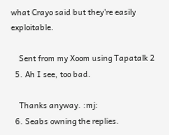what Crayo said but they're easily exploitable.

    Sent from my Xoom using Tapatalk 2
  5. Ah I see, too bad.

    Thanks anyway. :mj:
  6. Seabs owning the replies.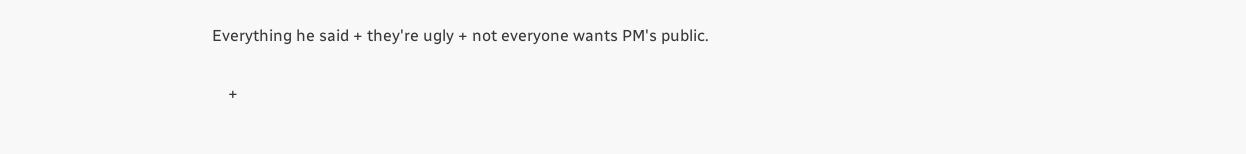Everything he said + they're ugly + not everyone wants PM's public.

    +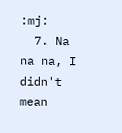:mj:
  7. Na na na, I didn't mean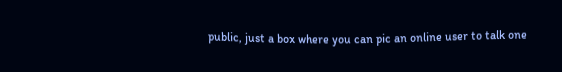public, just a box where you can pic an online user to talk one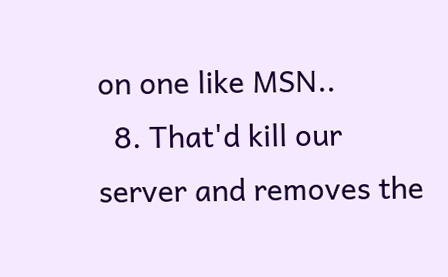on one like MSN..
  8. That'd kill our server and removes the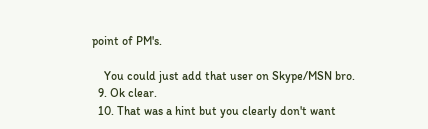point of PM's.

    You could just add that user on Skype/MSN bro.
  9. Ok clear.
  10. That was a hint but you clearly don't want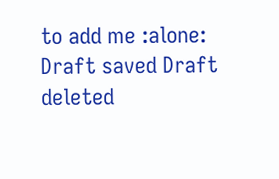to add me :alone:
Draft saved Draft deleted